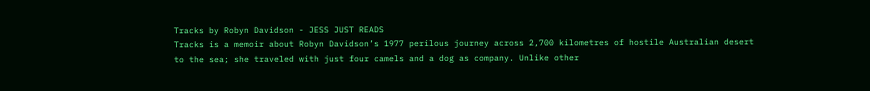Tracks by Robyn Davidson - JESS JUST READS
Tracks is a memoir about Robyn Davidson’s 1977 perilous journey across 2,700 kilometres of hostile Australian desert to the sea; she traveled with just four camels and a dog as company. Unlike other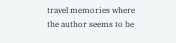travel memories where the author seems to be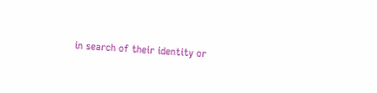in search of their identity or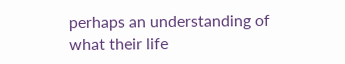perhaps an understanding of what their life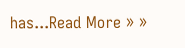has...Read More » »